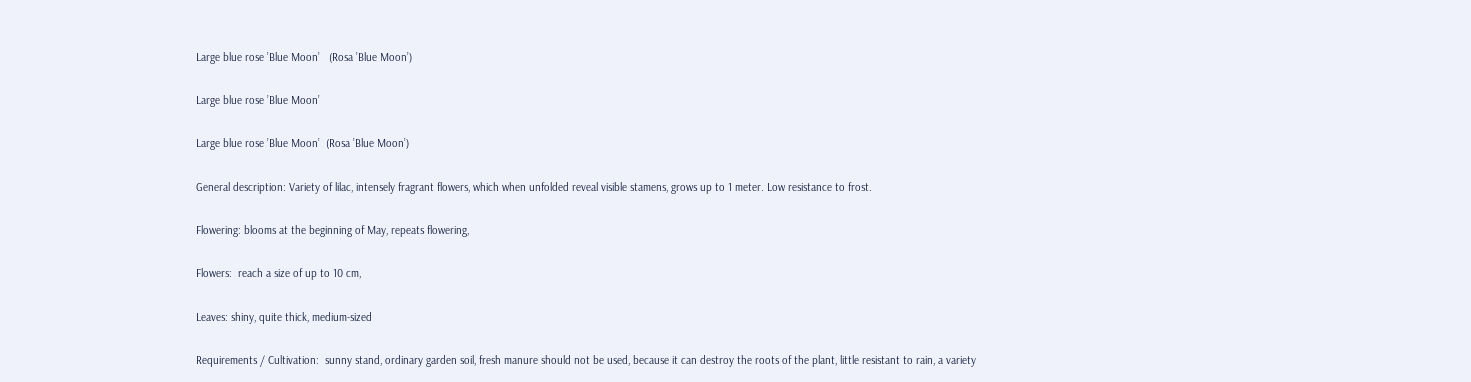Large blue rose ’Blue Moon’   (Rosa ’Blue Moon’)

Large blue rose ’Blue Moon’

Large blue rose ’Blue Moon’  (Rosa ’Blue Moon’)

General description: Variety of lilac, intensely fragrant flowers, which when unfolded reveal visible stamens, grows up to 1 meter. Low resistance to frost.

Flowering: blooms at the beginning of May, repeats flowering,

Flowers:  reach a size of up to 10 cm,

Leaves: shiny, quite thick, medium-sized

Requirements / Cultivation:  sunny stand, ordinary garden soil, fresh manure should not be used, because it can destroy the roots of the plant, little resistant to rain, a variety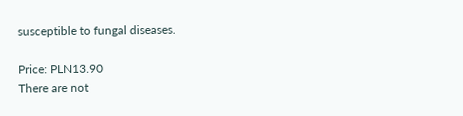susceptible to fungal diseases.

Price: PLN13.90
There are not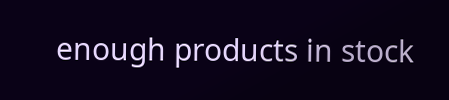enough products in stock